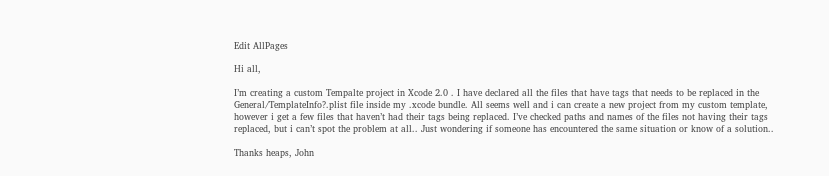Edit AllPages

Hi all,

I’m creating a custom Tempalte project in Xcode 2.0 . I have declared all the files that have tags that needs to be replaced in the General/TemplateInfo?.plist file inside my .xcode bundle. All seems well and i can create a new project from my custom template, however i get a few files that haven’t had their tags being replaced. I’ve checked paths and names of the files not having their tags replaced, but i can’t spot the problem at all.. Just wondering if someone has encountered the same situation or know of a solution..

Thanks heaps, John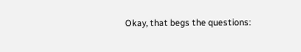Okay, that begs the questions: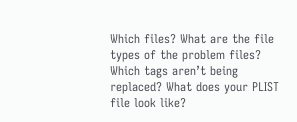Which files? What are the file types of the problem files? Which tags aren’t being replaced? What does your PLIST file look like?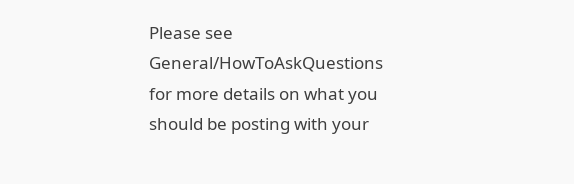Please see General/HowToAskQuestions for more details on what you should be posting with your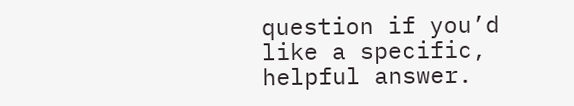question if you’d like a specific, helpful answer.